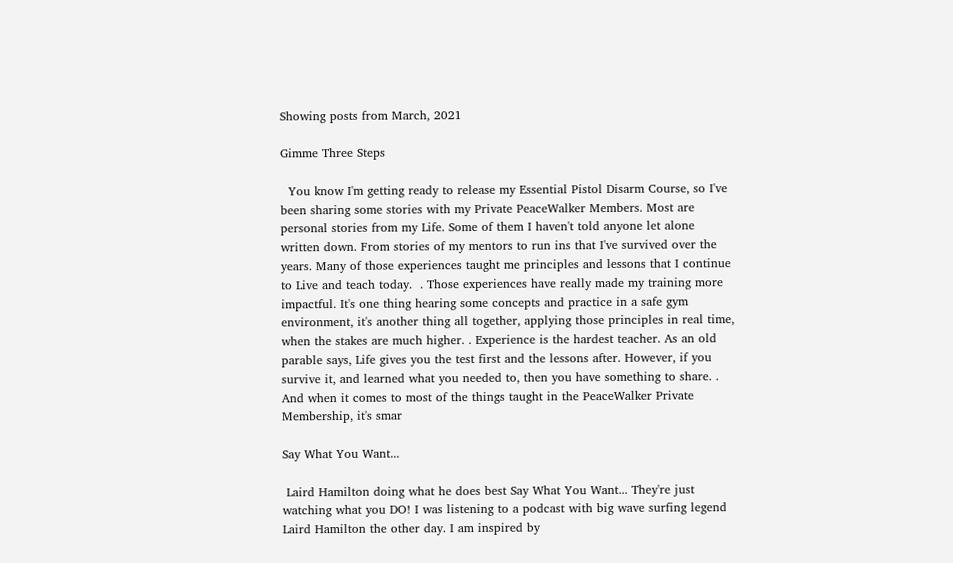Showing posts from March, 2021

Gimme Three Steps

  You know I'm getting ready to release my Essential Pistol Disarm Course, so I've been sharing some stories with my Private PeaceWalker Members. Most are personal stories from my Life. Some of them I haven't told anyone let alone written down. From stories of my mentors to run ins that I've survived over the years. Many of those experiences taught me principles and lessons that I continue to Live and teach today.  . Those experiences have really made my training more impactful. It's one thing hearing some concepts and practice in a safe gym environment, it's another thing all together, applying those principles in real time, when the stakes are much higher. . Experience is the hardest teacher. As an old parable says, Life gives you the test first and the lessons after. However, if you survive it, and learned what you needed to, then you have something to share. . And when it comes to most of the things taught in the PeaceWalker Private Membership, it's smar

Say What You Want...

 Laird Hamilton doing what he does best Say What You Want... They're just watching what you DO! I was listening to a podcast with big wave surfing legend Laird Hamilton the other day. I am inspired by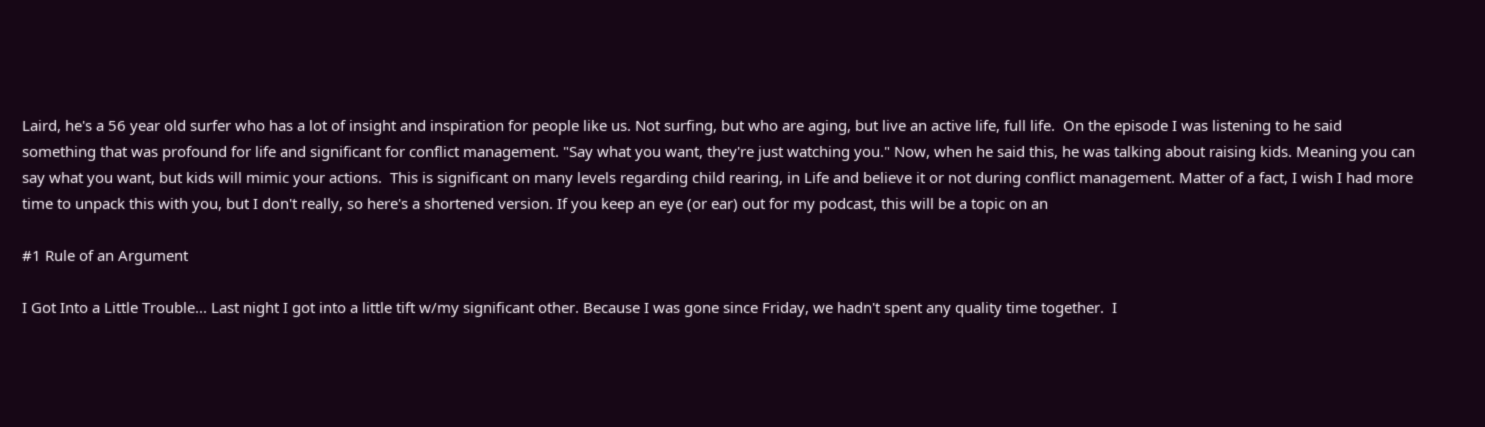Laird, he's a 56 year old surfer who has a lot of insight and inspiration for people like us. Not surfing, but who are aging, but live an active life, full life.  On the episode I was listening to he said something that was profound for life and significant for conflict management. "Say what you want, they're just watching you." Now, when he said this, he was talking about raising kids. Meaning you can say what you want, but kids will mimic your actions.  This is significant on many levels regarding child rearing, in Life and believe it or not during conflict management. Matter of a fact, I wish I had more time to unpack this with you, but I don't really, so here's a shortened version. If you keep an eye (or ear) out for my podcast, this will be a topic on an

#1 Rule of an Argument

I Got Into a Little Trouble... Last night I got into a little tift w/my significant other. Because I was gone since Friday, we hadn't spent any quality time together.  I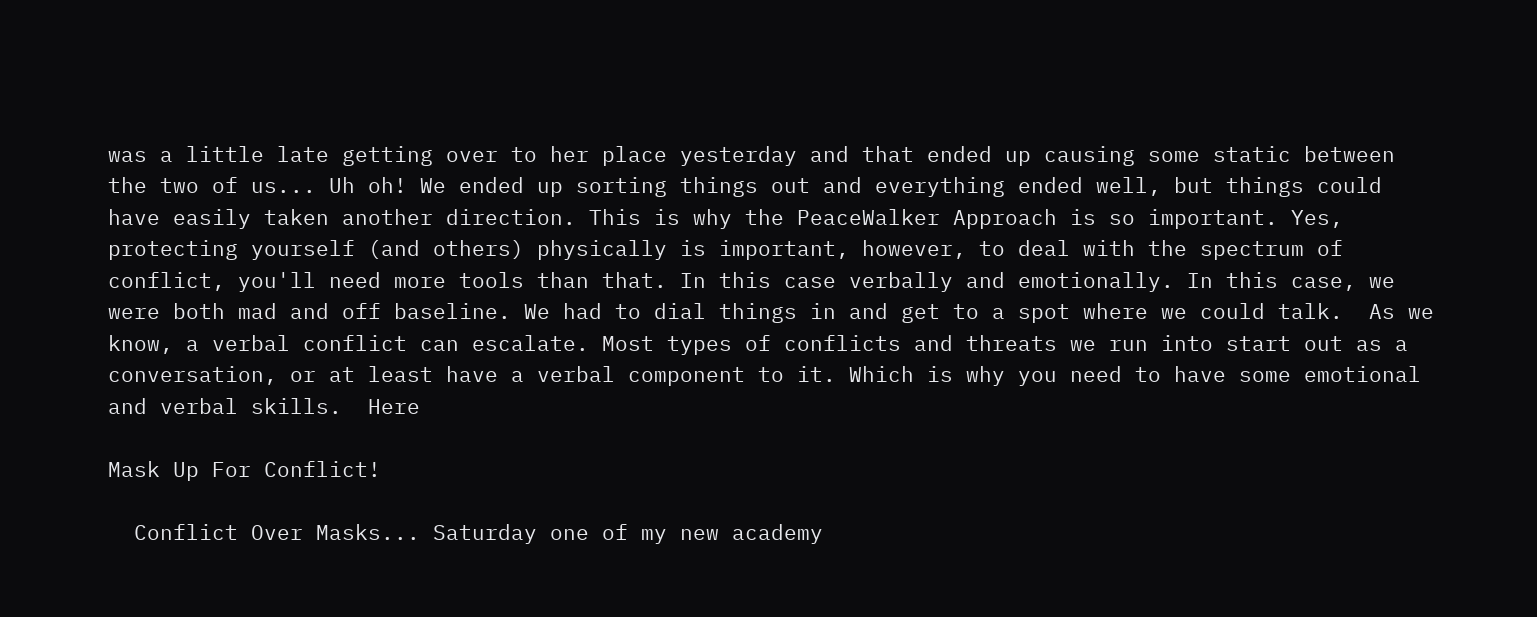was a little late getting over to her place yesterday and that ended up causing some static between the two of us... Uh oh! We ended up sorting things out and everything ended well, but things could have easily taken another direction. This is why the PeaceWalker Approach is so important. Yes, protecting yourself (and others) physically is important, however, to deal with the spectrum of conflict, you'll need more tools than that. In this case verbally and emotionally. In this case, we were both mad and off baseline. We had to dial things in and get to a spot where we could talk.  As we know, a verbal conflict can escalate. Most types of conflicts and threats we run into start out as a conversation, or at least have a verbal component to it. Which is why you need to have some emotional and verbal skills.  Here

Mask Up For Conflict!

  Conflict Over Masks... Saturday one of my new academy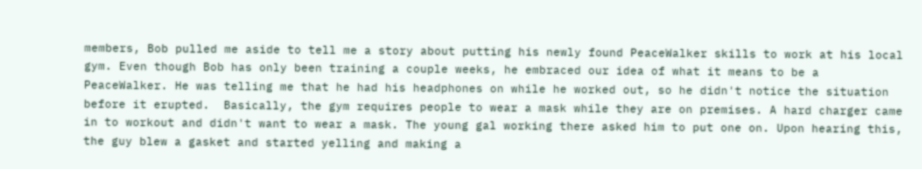members, Bob pulled me aside to tell me a story about putting his newly found PeaceWalker skills to work at his local gym. Even though Bob has only been training a couple weeks, he embraced our idea of what it means to be a PeaceWalker. He was telling me that he had his headphones on while he worked out, so he didn't notice the situation before it erupted.  Basically, the gym requires people to wear a mask while they are on premises. A hard charger came in to workout and didn't want to wear a mask. The young gal working there asked him to put one on. Upon hearing this, the guy blew a gasket and started yelling and making a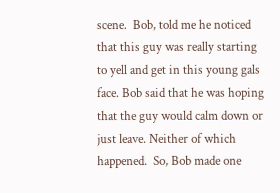scene.  Bob, told me he noticed that this guy was really starting to yell and get in this young gals face. Bob said that he was hoping that the guy would calm down or just leave. Neither of which happened.  So, Bob made one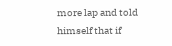more lap and told himself that if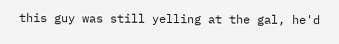this guy was still yelling at the gal, he'd